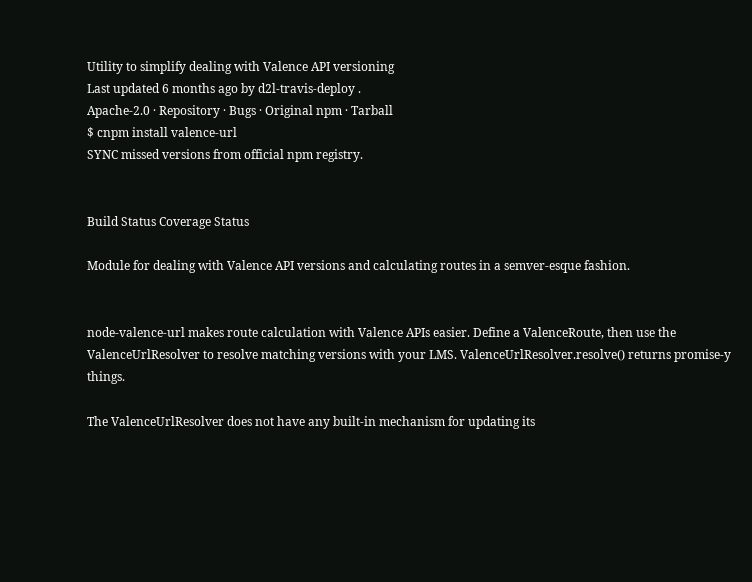Utility to simplify dealing with Valence API versioning
Last updated 6 months ago by d2l-travis-deploy .
Apache-2.0 · Repository · Bugs · Original npm · Tarball
$ cnpm install valence-url
SYNC missed versions from official npm registry.


Build Status Coverage Status

Module for dealing with Valence API versions and calculating routes in a semver-esque fashion.


node-valence-url makes route calculation with Valence APIs easier. Define a ValenceRoute, then use the ValenceUrlResolver to resolve matching versions with your LMS. ValenceUrlResolver.resolve() returns promise-y things.

The ValenceUrlResolver does not have any built-in mechanism for updating its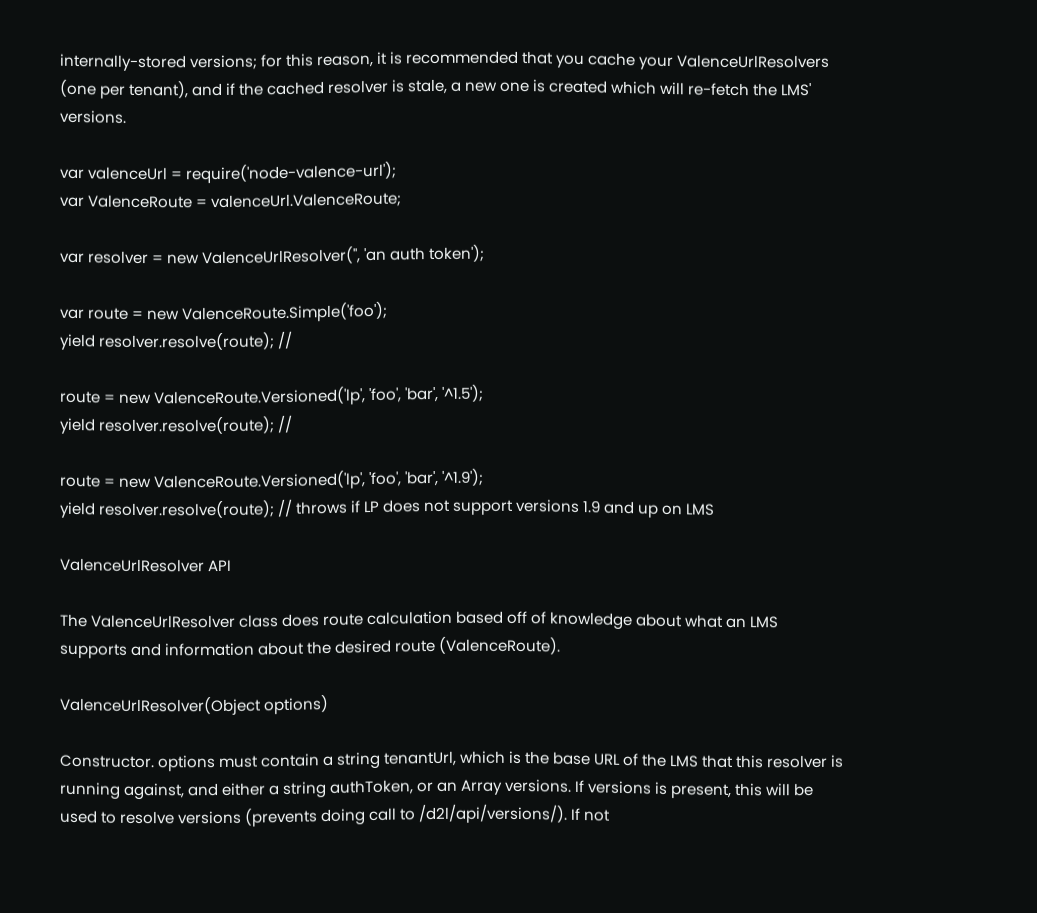internally-stored versions; for this reason, it is recommended that you cache your ValenceUrlResolvers (one per tenant), and if the cached resolver is stale, a new one is created which will re-fetch the LMS' versions.

var valenceUrl = require('node-valence-url');
var ValenceRoute = valenceUrl.ValenceRoute;

var resolver = new ValenceUrlResolver('', 'an auth token');

var route = new ValenceRoute.Simple('foo');
yield resolver.resolve(route); //

route = new ValenceRoute.Versioned('lp', 'foo', 'bar', '^1.5');
yield resolver.resolve(route); //

route = new ValenceRoute.Versioned('lp', 'foo', 'bar', '^1.9');
yield resolver.resolve(route); // throws if LP does not support versions 1.9 and up on LMS

ValenceUrlResolver API

The ValenceUrlResolver class does route calculation based off of knowledge about what an LMS supports and information about the desired route (ValenceRoute).

ValenceUrlResolver(Object options)

Constructor. options must contain a string tenantUrl, which is the base URL of the LMS that this resolver is running against, and either a string authToken, or an Array versions. If versions is present, this will be used to resolve versions (prevents doing call to /d2l/api/versions/). If not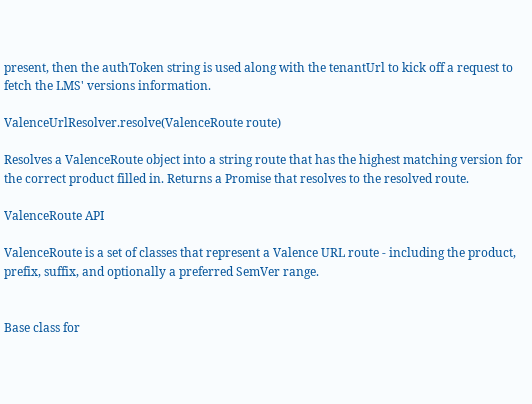present, then the authToken string is used along with the tenantUrl to kick off a request to fetch the LMS' versions information.

ValenceUrlResolver.resolve(ValenceRoute route)

Resolves a ValenceRoute object into a string route that has the highest matching version for the correct product filled in. Returns a Promise that resolves to the resolved route.

ValenceRoute API

ValenceRoute is a set of classes that represent a Valence URL route - including the product, prefix, suffix, and optionally a preferred SemVer range.


Base class for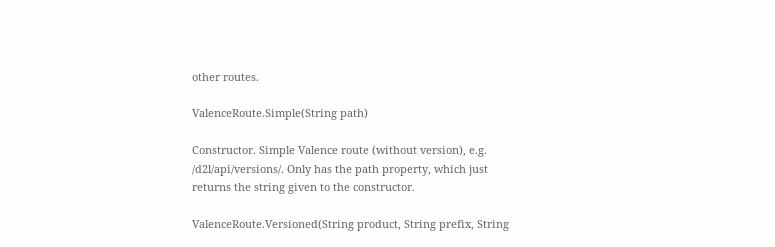other routes.

ValenceRoute.Simple(String path)

Constructor. Simple Valence route (without version), e.g. /d2l/api/versions/. Only has the path property, which just returns the string given to the constructor.

ValenceRoute.Versioned(String product, String prefix, String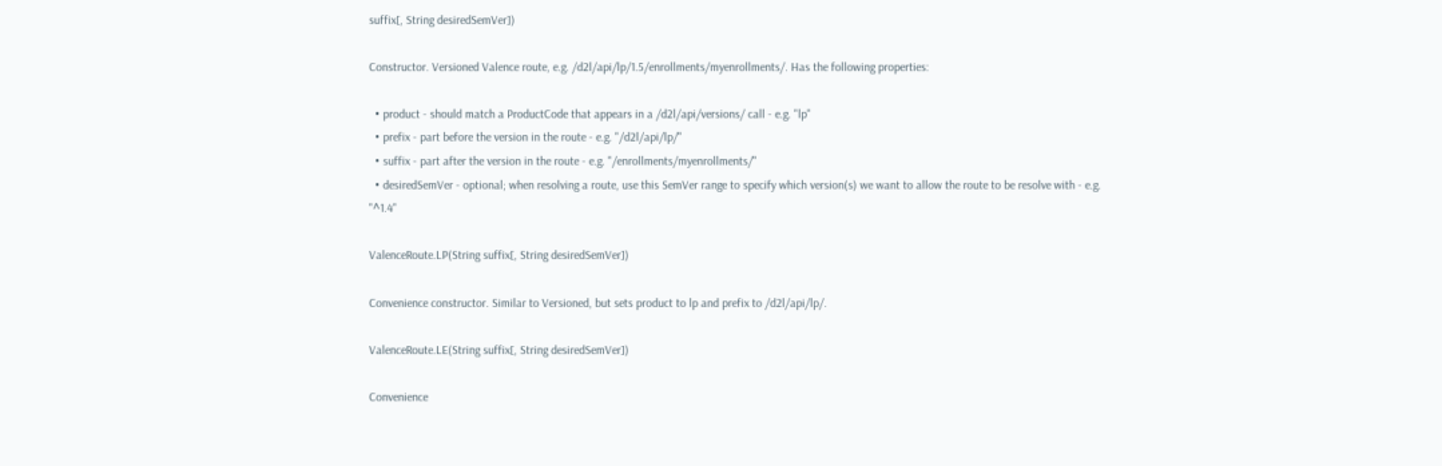suffix[, String desiredSemVer])

Constructor. Versioned Valence route, e.g. /d2l/api/lp/1.5/enrollments/myenrollments/. Has the following properties:

  • product - should match a ProductCode that appears in a /d2l/api/versions/ call - e.g. "lp"
  • prefix - part before the version in the route - e.g. "/d2l/api/lp/"
  • suffix - part after the version in the route - e.g. "/enrollments/myenrollments/"
  • desiredSemVer - optional; when resolving a route, use this SemVer range to specify which version(s) we want to allow the route to be resolve with - e.g. "^1.4"

ValenceRoute.LP(String suffix[, String desiredSemVer])

Convenience constructor. Similar to Versioned, but sets product to lp and prefix to /d2l/api/lp/.

ValenceRoute.LE(String suffix[, String desiredSemVer])

Convenience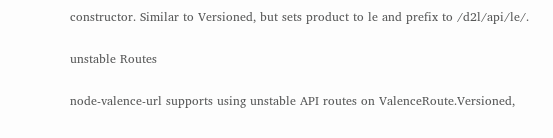constructor. Similar to Versioned, but sets product to le and prefix to /d2l/api/le/.

unstable Routes

node-valence-url supports using unstable API routes on ValenceRoute.Versioned,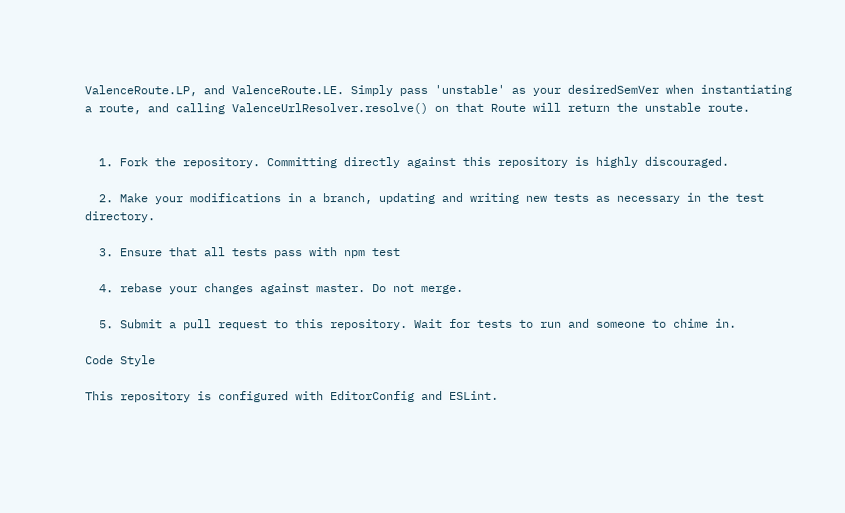ValenceRoute.LP, and ValenceRoute.LE. Simply pass 'unstable' as your desiredSemVer when instantiating a route, and calling ValenceUrlResolver.resolve() on that Route will return the unstable route.


  1. Fork the repository. Committing directly against this repository is highly discouraged.

  2. Make your modifications in a branch, updating and writing new tests as necessary in the test directory.

  3. Ensure that all tests pass with npm test

  4. rebase your changes against master. Do not merge.

  5. Submit a pull request to this repository. Wait for tests to run and someone to chime in.

Code Style

This repository is configured with EditorConfig and ESLint.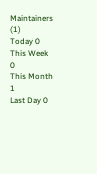Maintainers (1)
Today 0
This Week 0
This Month 1
Last Day 0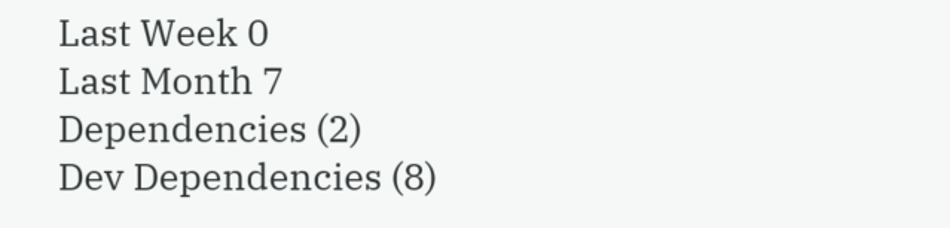Last Week 0
Last Month 7
Dependencies (2)
Dev Dependencies (8)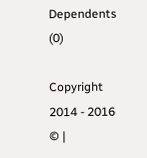Dependents (0)

Copyright 2014 - 2016 © |